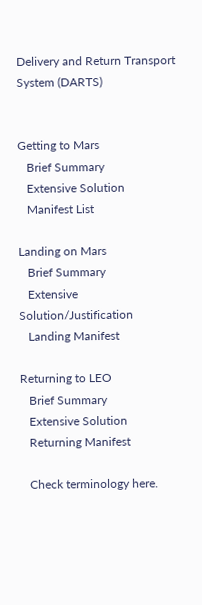Delivery and Return Transport System (DARTS)


Getting to Mars
   Brief Summary
   Extensive Solution
   Manifest List

Landing on Mars
   Brief Summary
   Extensive Solution/Justification
   Landing Manifest

Returning to LEO
   Brief Summary
   Extensive Solution
   Returning Manifest

   Check terminology here.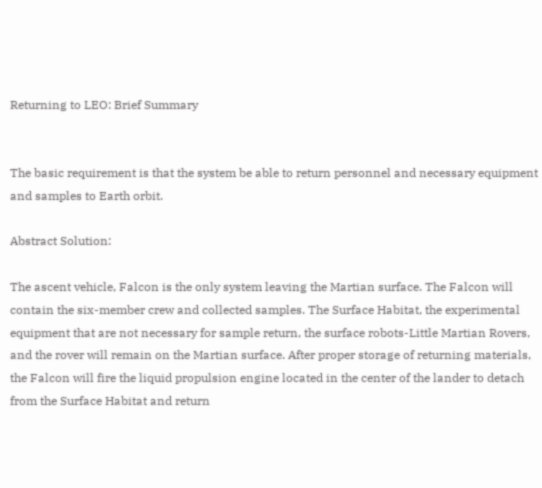Returning to LEO: Brief Summary


The basic requirement is that the system be able to return personnel and necessary equipment and samples to Earth orbit.

Abstract Solution:

The ascent vehicle, Falcon is the only system leaving the Martian surface. The Falcon will contain the six-member crew and collected samples. The Surface Habitat, the experimental equipment that are not necessary for sample return, the surface robots-Little Martian Rovers, and the rover will remain on the Martian surface. After proper storage of returning materials, the Falcon will fire the liquid propulsion engine located in the center of the lander to detach from the Surface Habitat and return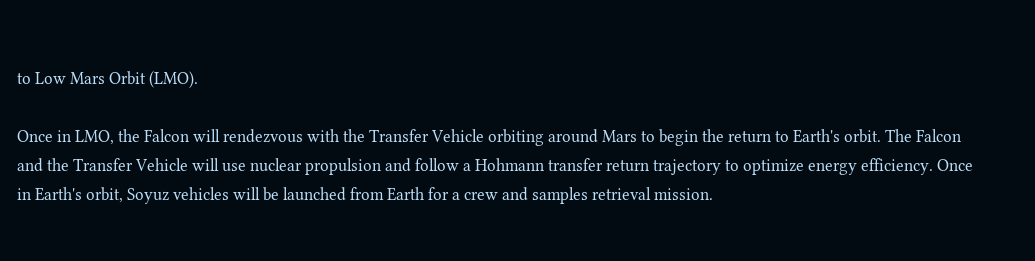to Low Mars Orbit (LMO).

Once in LMO, the Falcon will rendezvous with the Transfer Vehicle orbiting around Mars to begin the return to Earth's orbit. The Falcon and the Transfer Vehicle will use nuclear propulsion and follow a Hohmann transfer return trajectory to optimize energy efficiency. Once in Earth's orbit, Soyuz vehicles will be launched from Earth for a crew and samples retrieval mission.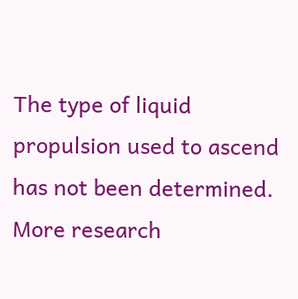The type of liquid propulsion used to ascend has not been determined. More research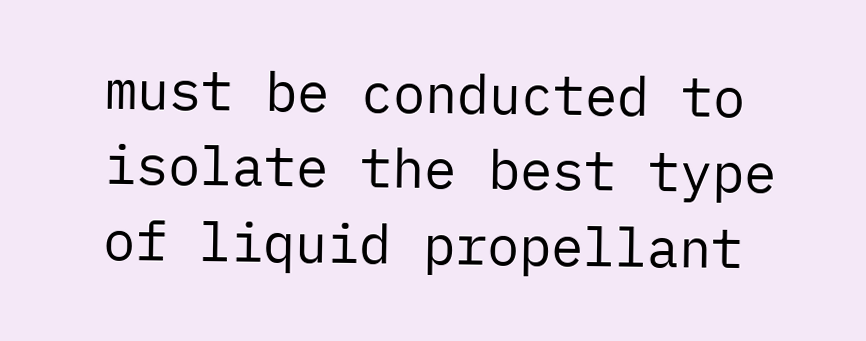must be conducted to isolate the best type of liquid propellant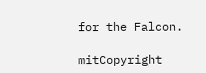for the Falcon.

mitCopyright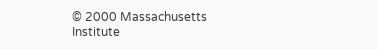© 2000 Massachusetts Institute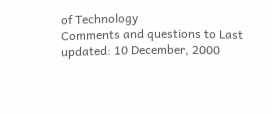of Technology
Comments and questions to Last updated: 10 December, 2000